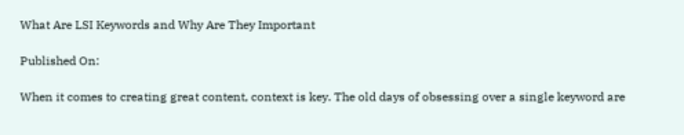What Are LSI Keywords and Why Are They Important

Published On:

When it comes to creating great content, context is key. The old days of obsessing over a single keyword are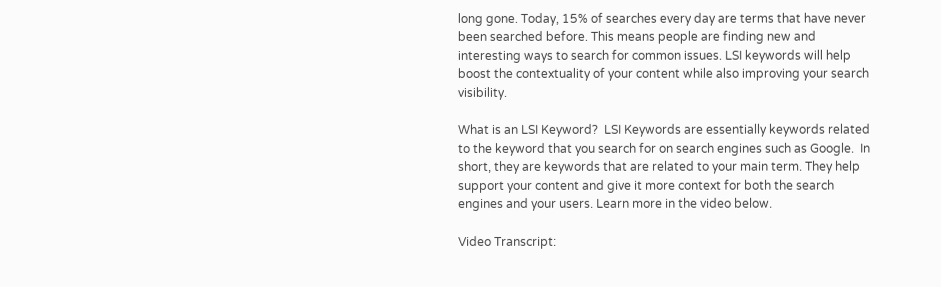long gone. Today, 15% of searches every day are terms that have never been searched before. This means people are finding new and interesting ways to search for common issues. LSI keywords will help boost the contextuality of your content while also improving your search visibility.

What is an LSI Keyword?  LSI Keywords are essentially keywords related to the keyword that you search for on search engines such as Google.  In short, they are keywords that are related to your main term. They help support your content and give it more context for both the search engines and your users. Learn more in the video below.

Video Transcript: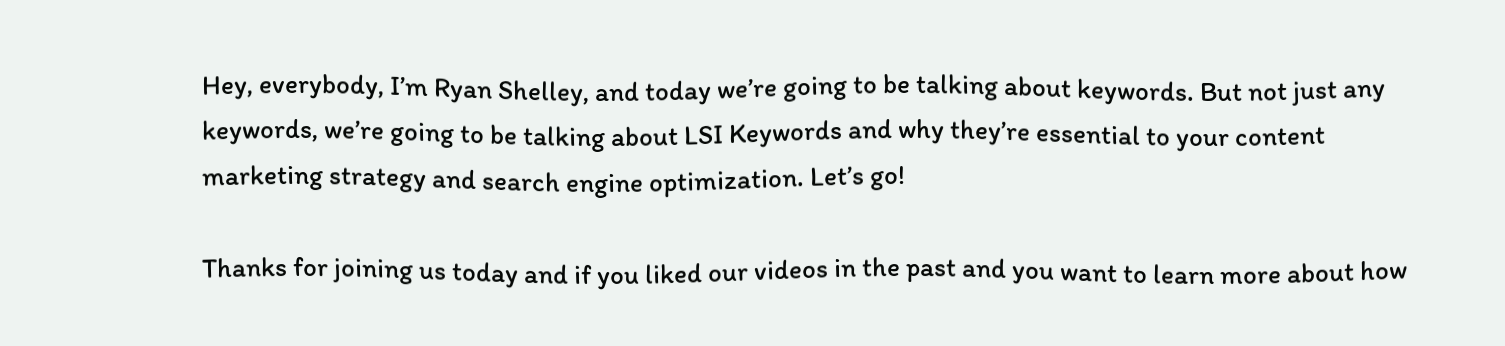Hey, everybody, I’m Ryan Shelley, and today we’re going to be talking about keywords. But not just any keywords, we’re going to be talking about LSI Keywords and why they’re essential to your content marketing strategy and search engine optimization. Let’s go!

Thanks for joining us today and if you liked our videos in the past and you want to learn more about how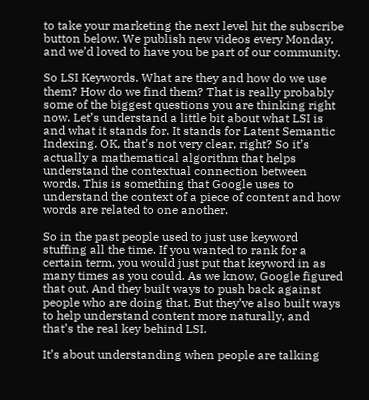to take your marketing the next level hit the subscribe button below. We publish new videos every Monday, and we’d loved to have you be part of our community.

So LSI Keywords. What are they and how do we use them? How do we find them? That is really probably some of the biggest questions you are thinking right now. Let’s understand a little bit about what LSI is and what it stands for. It stands for Latent Semantic Indexing. OK, that’s not very clear, right? So it’s actually a mathematical algorithm that helps understand the contextual connection between words. This is something that Google uses to understand the context of a piece of content and how words are related to one another.

So in the past people used to just use keyword stuffing all the time. If you wanted to rank for a certain term, you would just put that keyword in as many times as you could. As we know, Google figured that out. And they built ways to push back against people who are doing that. But they’ve also built ways to help understand content more naturally, and that’s the real key behind LSI.

It’s about understanding when people are talking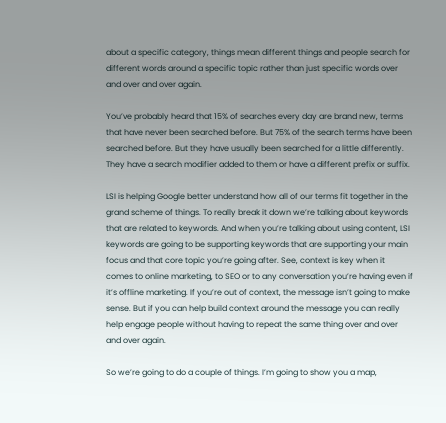about a specific category, things mean different things and people search for different words around a specific topic rather than just specific words over and over and over again.

You’ve probably heard that 15% of searches every day are brand new, terms that have never been searched before. But 75% of the search terms have been searched before. But they have usually been searched for a little differently. They have a search modifier added to them or have a different prefix or suffix.

LSI is helping Google better understand how all of our terms fit together in the grand scheme of things. To really break it down we’re talking about keywords that are related to keywords. And when you’re talking about using content, LSI keywords are going to be supporting keywords that are supporting your main focus and that core topic you’re going after. See, context is key when it comes to online marketing, to SEO or to any conversation you’re having even if it’s offline marketing. If you’re out of context, the message isn’t going to make sense. But if you can help build context around the message you can really help engage people without having to repeat the same thing over and over and over again.

So we’re going to do a couple of things. I’m going to show you a map,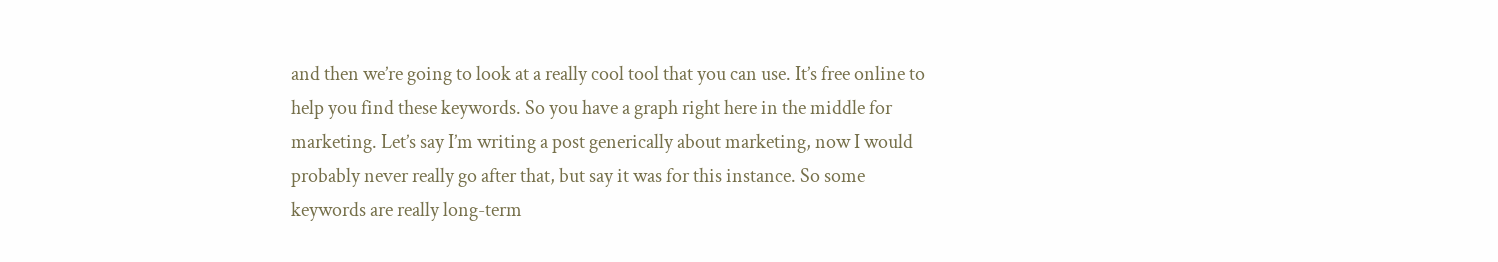and then we’re going to look at a really cool tool that you can use. It’s free online to help you find these keywords. So you have a graph right here in the middle for marketing. Let’s say I’m writing a post generically about marketing, now I would probably never really go after that, but say it was for this instance. So some keywords are really long-term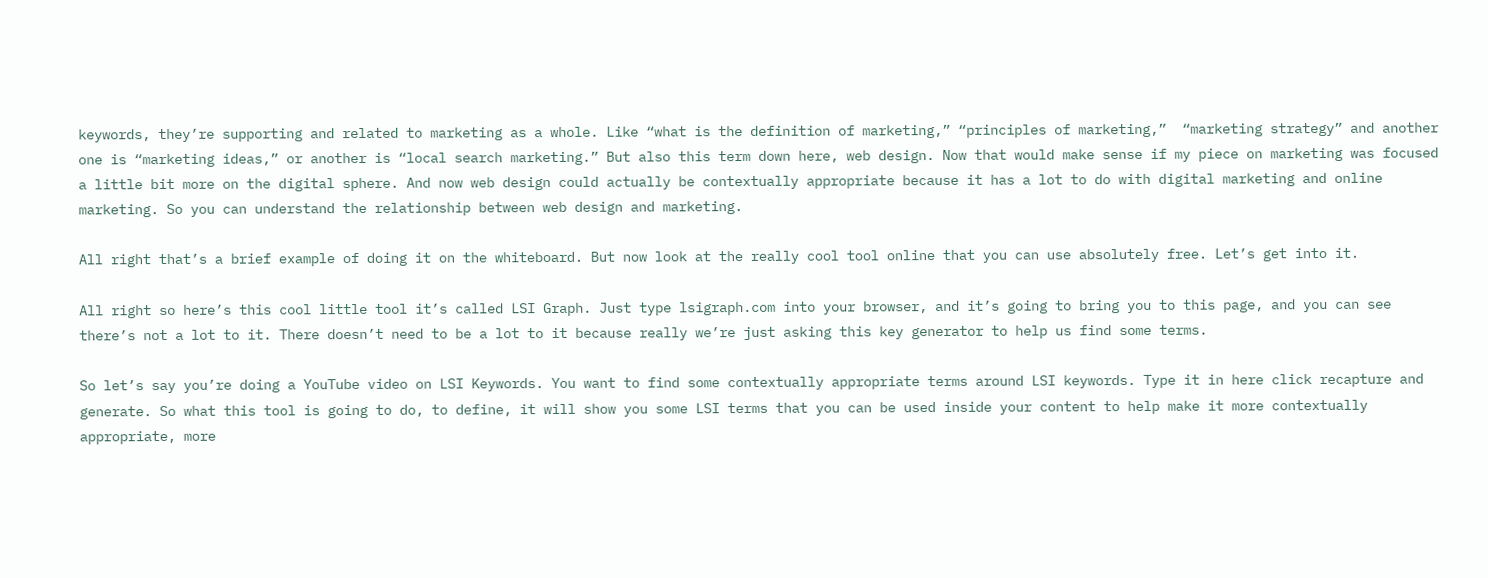keywords, they’re supporting and related to marketing as a whole. Like “what is the definition of marketing,” “principles of marketing,”  “marketing strategy” and another one is “marketing ideas,” or another is “local search marketing.” But also this term down here, web design. Now that would make sense if my piece on marketing was focused a little bit more on the digital sphere. And now web design could actually be contextually appropriate because it has a lot to do with digital marketing and online marketing. So you can understand the relationship between web design and marketing.

All right that’s a brief example of doing it on the whiteboard. But now look at the really cool tool online that you can use absolutely free. Let’s get into it.

All right so here’s this cool little tool it’s called LSI Graph. Just type lsigraph.com into your browser, and it’s going to bring you to this page, and you can see there’s not a lot to it. There doesn’t need to be a lot to it because really we’re just asking this key generator to help us find some terms.

So let’s say you’re doing a YouTube video on LSI Keywords. You want to find some contextually appropriate terms around LSI keywords. Type it in here click recapture and generate. So what this tool is going to do, to define, it will show you some LSI terms that you can be used inside your content to help make it more contextually appropriate, more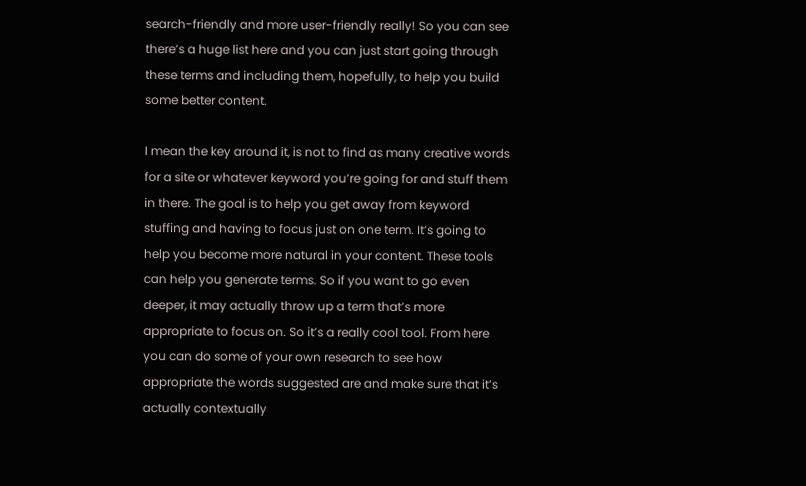search-friendly and more user-friendly really! So you can see there’s a huge list here and you can just start going through these terms and including them, hopefully, to help you build some better content.

I mean the key around it, is not to find as many creative words for a site or whatever keyword you’re going for and stuff them in there. The goal is to help you get away from keyword stuffing and having to focus just on one term. It’s going to help you become more natural in your content. These tools can help you generate terms. So if you want to go even deeper, it may actually throw up a term that’s more appropriate to focus on. So it’s a really cool tool. From here you can do some of your own research to see how appropriate the words suggested are and make sure that it’s actually contextually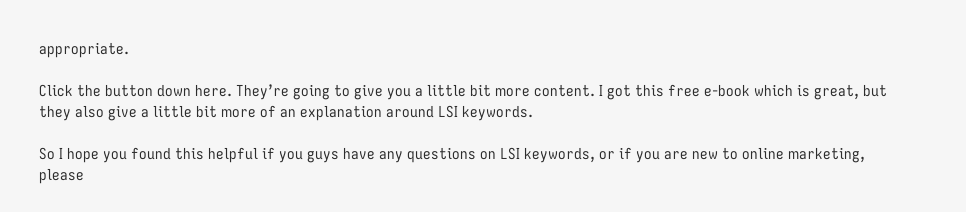appropriate.

Click the button down here. They’re going to give you a little bit more content. I got this free e-book which is great, but they also give a little bit more of an explanation around LSI keywords.

So I hope you found this helpful if you guys have any questions on LSI keywords, or if you are new to online marketing, please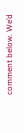comment below. We’d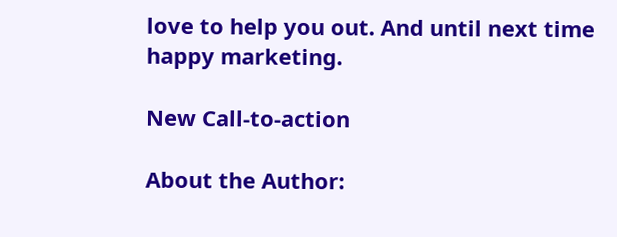love to help you out. And until next time happy marketing.

New Call-to-action

About the Author: